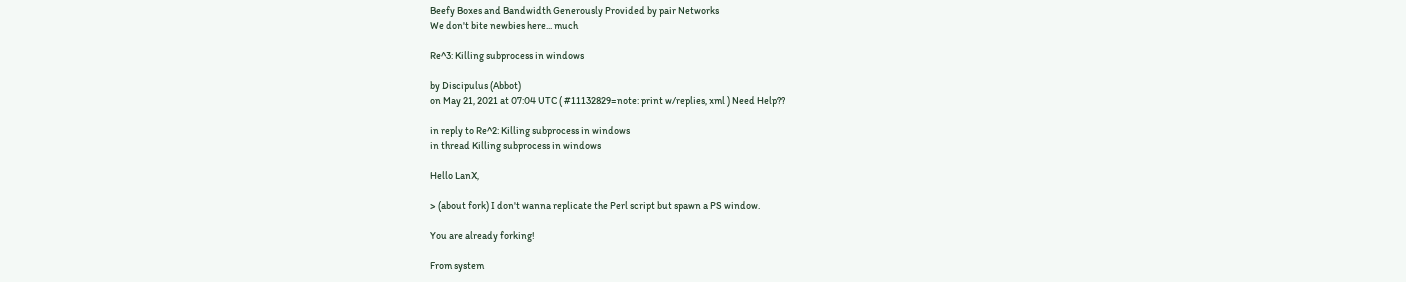Beefy Boxes and Bandwidth Generously Provided by pair Networks
We don't bite newbies here... much

Re^3: Killing subprocess in windows

by Discipulus (Abbot)
on May 21, 2021 at 07:04 UTC ( #11132829=note: print w/replies, xml ) Need Help??

in reply to Re^2: Killing subprocess in windows
in thread Killing subprocess in windows

Hello LanX,

> (about fork) I don't wanna replicate the Perl script but spawn a PS window.

You are already forking!

From system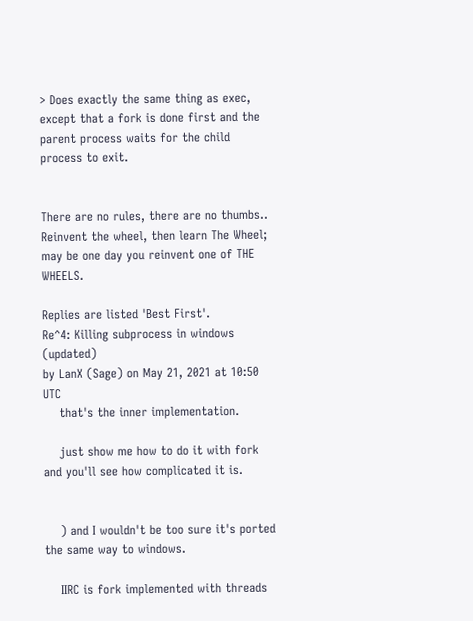> Does exactly the same thing as exec, except that a fork is done first and the parent process waits for the child process to exit.


There are no rules, there are no thumbs..
Reinvent the wheel, then learn The Wheel; may be one day you reinvent one of THE WHEELS.

Replies are listed 'Best First'.
Re^4: Killing subprocess in windows (updated)
by LanX (Sage) on May 21, 2021 at 10:50 UTC
    that's the inner implementation.

    just show me how to do it with fork and you'll see how complicated it is.


    ) and I wouldn't be too sure it's ported the same way to windows.

    IIRC is fork implemented with threads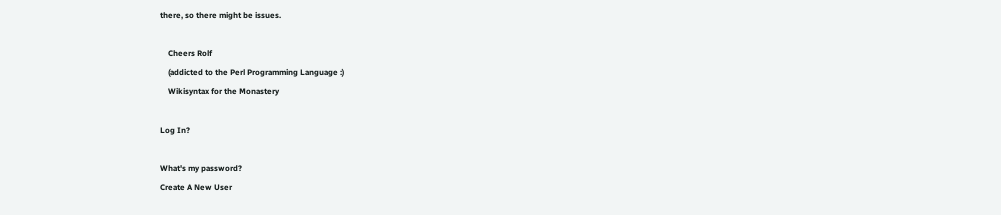there, so there might be issues.

    Cheers Rolf
    (addicted to the Perl Programming Language :)
    Wikisyntax for the Monastery

Log In?

What's my password?
Create A New User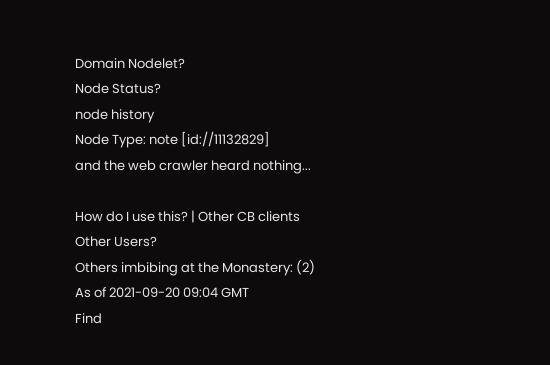Domain Nodelet?
Node Status?
node history
Node Type: note [id://11132829]
and the web crawler heard nothing...

How do I use this? | Other CB clients
Other Users?
Others imbibing at the Monastery: (2)
As of 2021-09-20 09:04 GMT
Find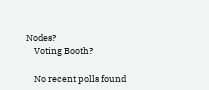Nodes?
    Voting Booth?

    No recent polls found